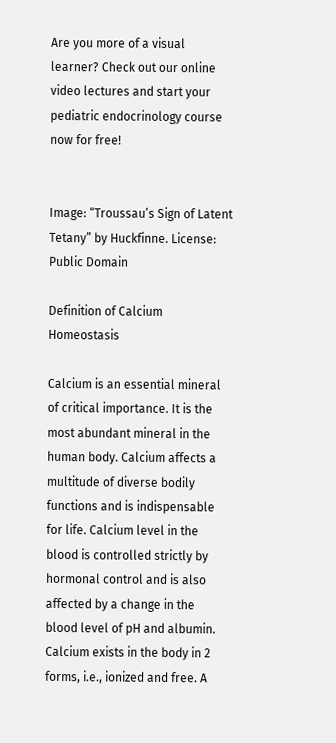Are you more of a visual learner? Check out our online video lectures and start your pediatric endocrinology course now for free!


Image: “Troussau’s Sign of Latent Tetany” by Huckfinne. License: Public Domain

Definition of Calcium Homeostasis

Calcium is an essential mineral of critical importance. It is the most abundant mineral in the human body. Calcium affects a multitude of diverse bodily functions and is indispensable for life. Calcium level in the blood is controlled strictly by hormonal control and is also affected by a change in the blood level of pH and albumin. Calcium exists in the body in 2 forms, i.e., ionized and free. A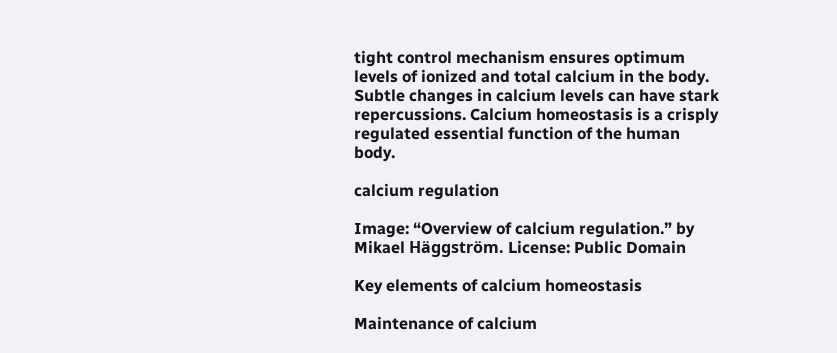tight control mechanism ensures optimum levels of ionized and total calcium in the body. Subtle changes in calcium levels can have stark repercussions. Calcium homeostasis is a crisply regulated essential function of the human body.

calcium regulation

Image: “Overview of calcium regulation.” by Mikael Häggström. License: Public Domain

Key elements of calcium homeostasis

Maintenance of calcium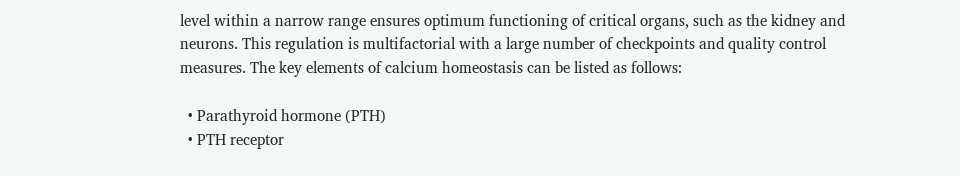level within a narrow range ensures optimum functioning of critical organs, such as the kidney and neurons. This regulation is multifactorial with a large number of checkpoints and quality control measures. The key elements of calcium homeostasis can be listed as follows:

  • Parathyroid hormone (PTH)
  • PTH receptor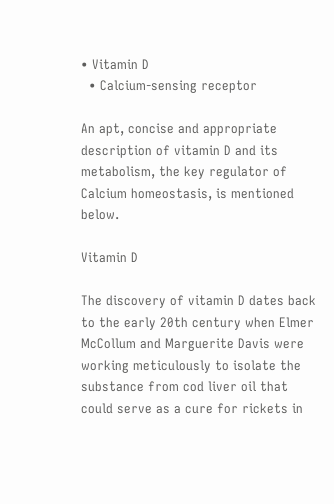• Vitamin D
  • Calcium-sensing receptor

An apt, concise and appropriate description of vitamin D and its metabolism, the key regulator of Calcium homeostasis, is mentioned below.

Vitamin D

The discovery of vitamin D dates back to the early 20th century when Elmer McCollum and Marguerite Davis were working meticulously to isolate the substance from cod liver oil that could serve as a cure for rickets in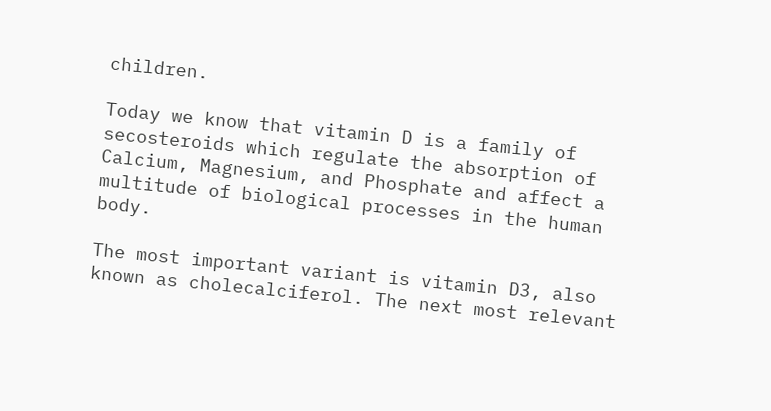children.

Today we know that vitamin D is a family of secosteroids which regulate the absorption of Calcium, Magnesium, and Phosphate and affect a multitude of biological processes in the human body.

The most important variant is vitamin D3, also known as cholecalciferol. The next most relevant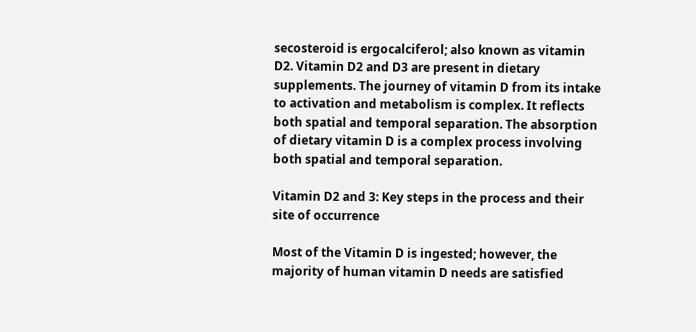secosteroid is ergocalciferol; also known as vitamin D2. Vitamin D2 and D3 are present in dietary supplements. The journey of vitamin D from its intake to activation and metabolism is complex. It reflects both spatial and temporal separation. The absorption of dietary vitamin D is a complex process involving both spatial and temporal separation.

Vitamin D2 and 3: Key steps in the process and their site of occurrence

Most of the Vitamin D is ingested; however, the majority of human vitamin D needs are satisfied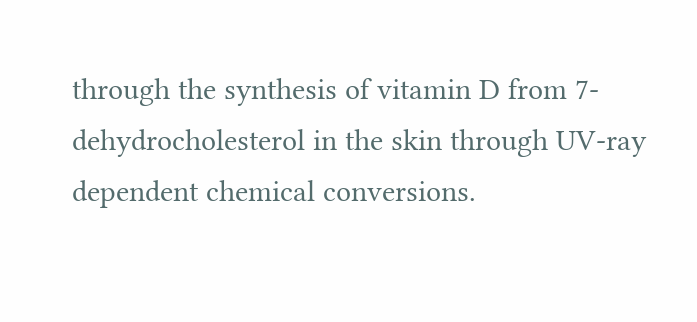through the synthesis of vitamin D from 7-dehydrocholesterol in the skin through UV-ray dependent chemical conversions.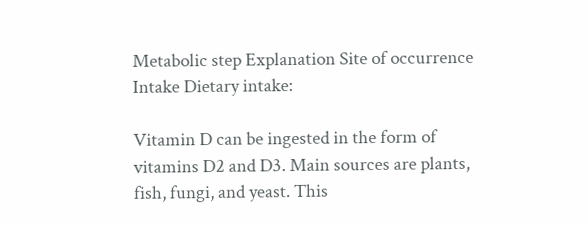Metabolic step Explanation Site of occurrence
Intake Dietary intake:

Vitamin D can be ingested in the form of vitamins D2 and D3. Main sources are plants, fish, fungi, and yeast. This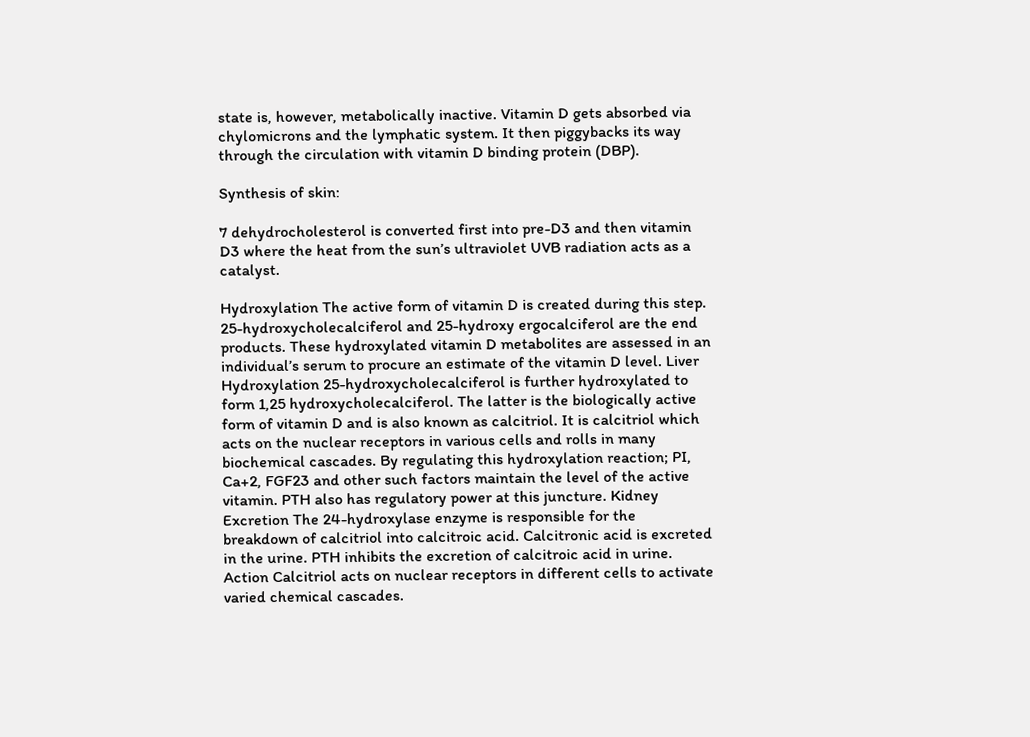state is, however, metabolically inactive. Vitamin D gets absorbed via chylomicrons and the lymphatic system. It then piggybacks its way through the circulation with vitamin D binding protein (DBP).

Synthesis of skin:

7 dehydrocholesterol is converted first into pre-D3 and then vitamin D3 where the heat from the sun’s ultraviolet UVB radiation acts as a catalyst.

Hydroxylation The active form of vitamin D is created during this step. 25-hydroxycholecalciferol and 25-hydroxy ergocalciferol are the end products. These hydroxylated vitamin D metabolites are assessed in an individual’s serum to procure an estimate of the vitamin D level. Liver
Hydroxylation 25-hydroxycholecalciferol is further hydroxylated to form 1,25 hydroxycholecalciferol. The latter is the biologically active form of vitamin D and is also known as calcitriol. It is calcitriol which acts on the nuclear receptors in various cells and rolls in many biochemical cascades. By regulating this hydroxylation reaction; PI, Ca+2, FGF23 and other such factors maintain the level of the active vitamin. PTH also has regulatory power at this juncture. Kidney
Excretion The 24-hydroxylase enzyme is responsible for the breakdown of calcitriol into calcitroic acid. Calcitronic acid is excreted in the urine. PTH inhibits the excretion of calcitroic acid in urine.
Action Calcitriol acts on nuclear receptors in different cells to activate varied chemical cascades.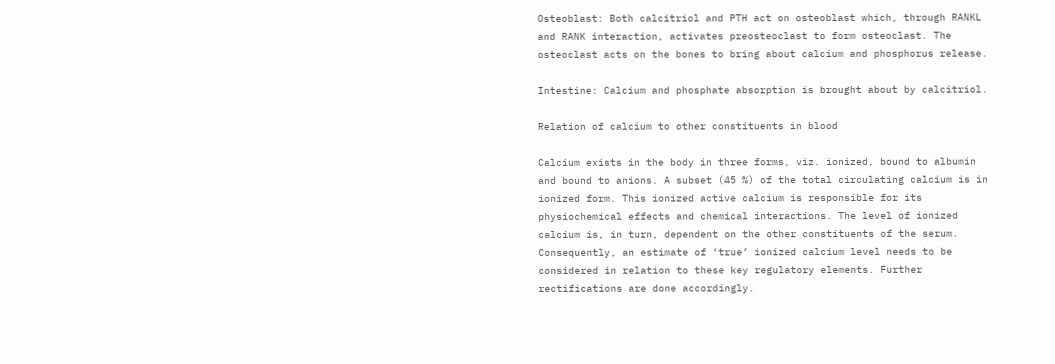Osteoblast: Both calcitriol and PTH act on osteoblast which, through RANKL and RANK interaction, activates preosteoclast to form osteoclast. The osteoclast acts on the bones to bring about calcium and phosphorus release.

Intestine: Calcium and phosphate absorption is brought about by calcitriol.

Relation of calcium to other constituents in blood

Calcium exists in the body in three forms, viz. ionized, bound to albumin and bound to anions. A subset (45 %) of the total circulating calcium is in ionized form. This ionized active calcium is responsible for its physiochemical effects and chemical interactions. The level of ionized calcium is, in turn, dependent on the other constituents of the serum. Consequently, an estimate of ‘true’ ionized calcium level needs to be considered in relation to these key regulatory elements. Further rectifications are done accordingly.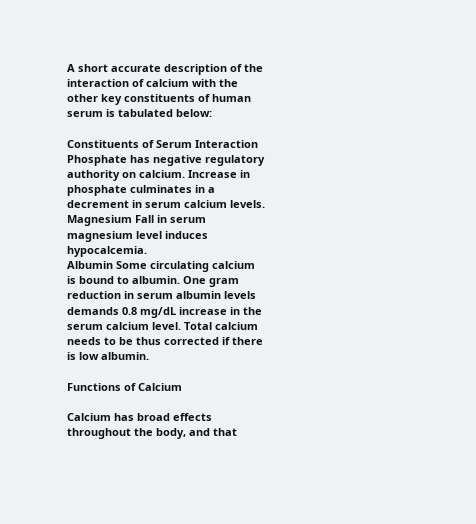A short accurate description of the interaction of calcium with the other key constituents of human serum is tabulated below:

Constituents of Serum Interaction
Phosphate has negative regulatory authority on calcium. Increase in phosphate culminates in a decrement in serum calcium levels.
Magnesium Fall in serum magnesium level induces hypocalcemia.
Albumin Some circulating calcium is bound to albumin. One gram reduction in serum albumin levels demands 0.8 mg/dL increase in the serum calcium level. Total calcium needs to be thus corrected if there is low albumin.

Functions of Calcium

Calcium has broad effects throughout the body, and that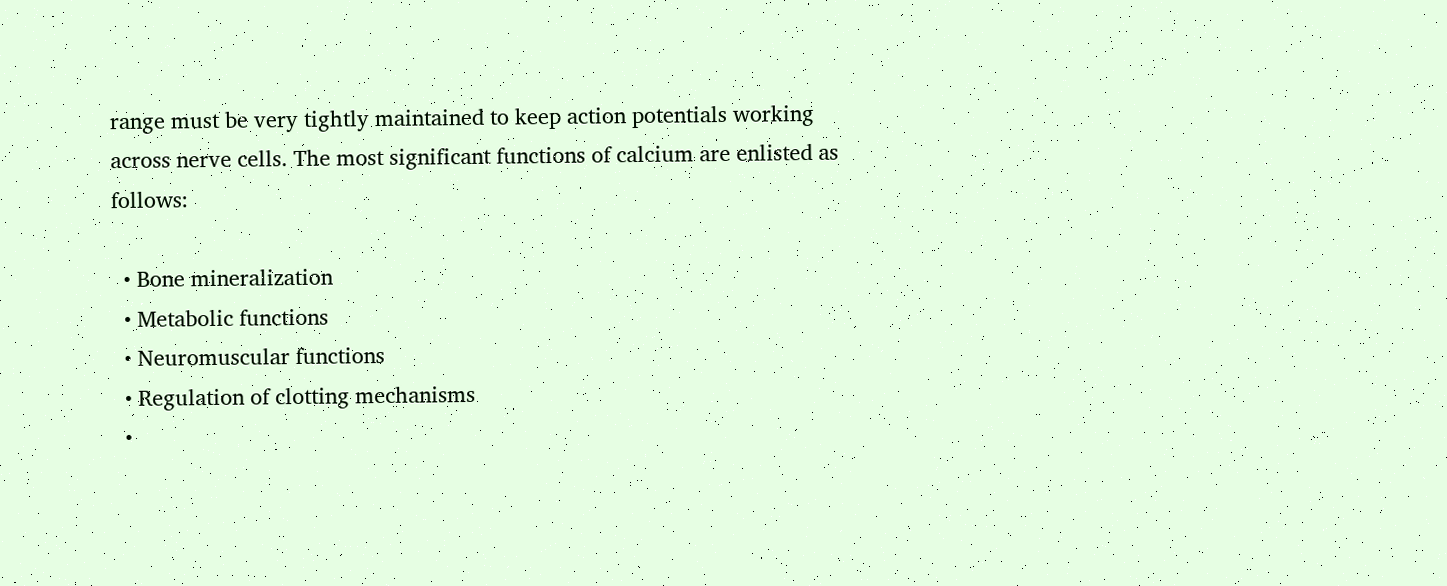range must be very tightly maintained to keep action potentials working across nerve cells. The most significant functions of calcium are enlisted as follows:

  • Bone mineralization
  • Metabolic functions
  • Neuromuscular functions
  • Regulation of clotting mechanisms
  •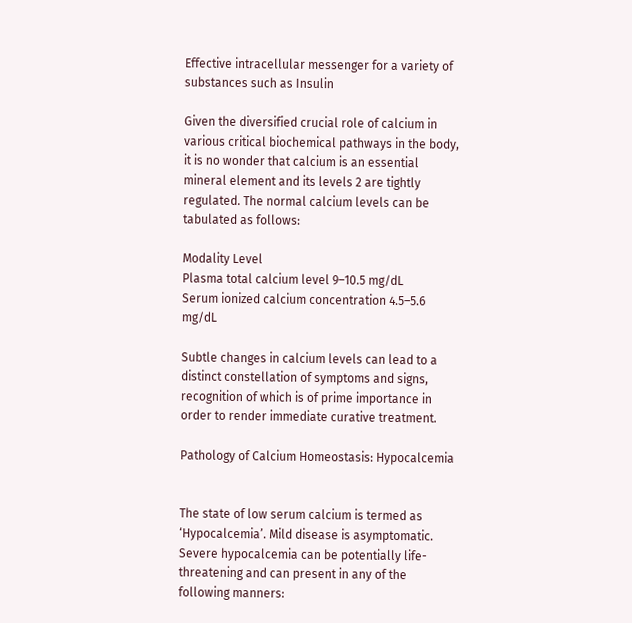Effective intracellular messenger for a variety of substances such as Insulin

Given the diversified crucial role of calcium in various critical biochemical pathways in the body, it is no wonder that calcium is an essential mineral element and its levels 2 are tightly regulated. The normal calcium levels can be tabulated as follows:

Modality Level
Plasma total calcium level 9–10.5 mg/dL
Serum ionized calcium concentration 4.5–5.6 mg/dL

Subtle changes in calcium levels can lead to a distinct constellation of symptoms and signs, recognition of which is of prime importance in order to render immediate curative treatment.

Pathology of Calcium Homeostasis: Hypocalcemia


The state of low serum calcium is termed as ‘Hypocalcemia’. Mild disease is asymptomatic. Severe hypocalcemia can be potentially life-threatening and can present in any of the following manners: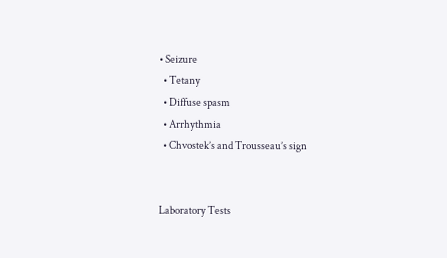• Seizure
  • Tetany
  • Diffuse spasm
  • Arrhythmia
  • Chvostek’s and Trousseau’s sign


Laboratory Tests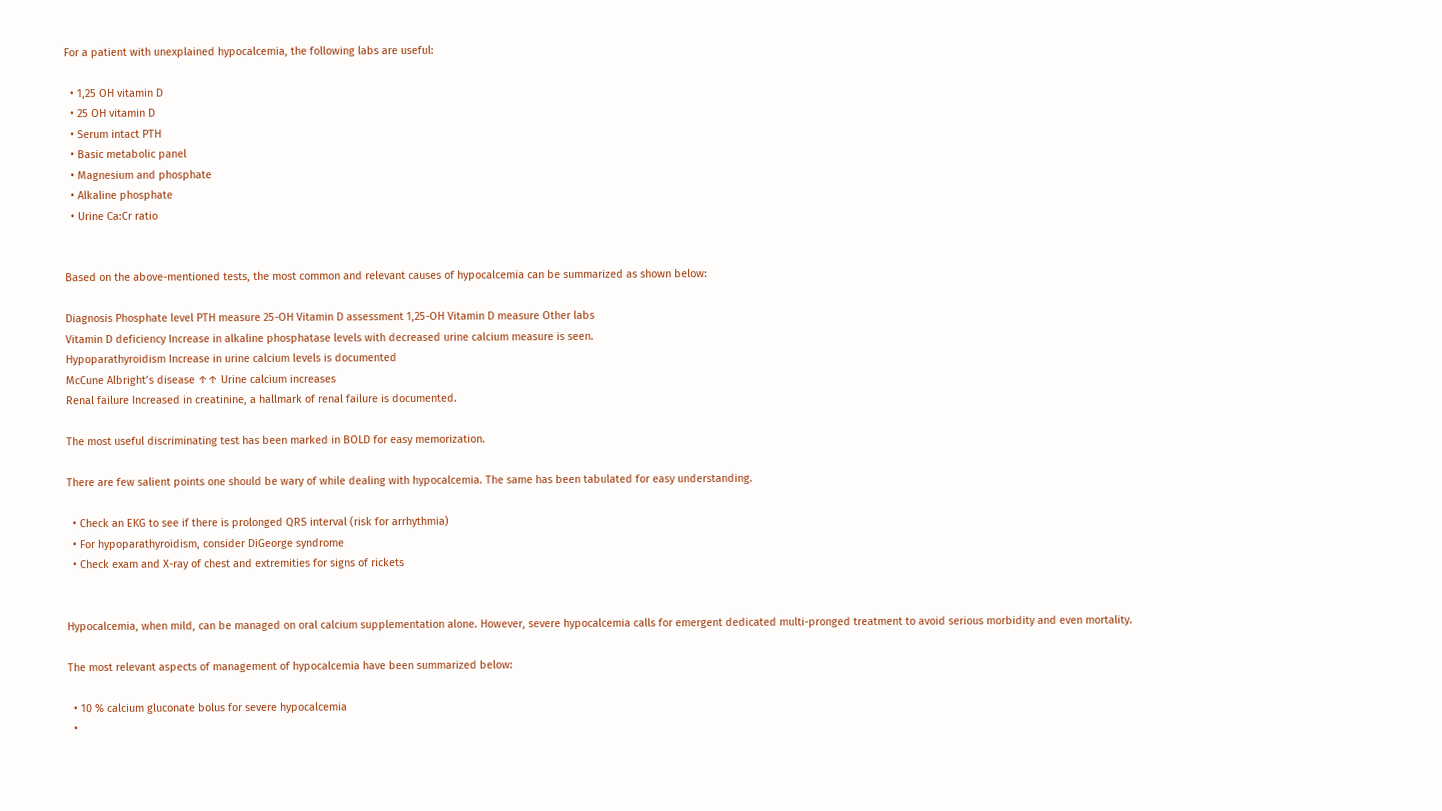For a patient with unexplained hypocalcemia, the following labs are useful:

  • 1,25 OH vitamin D
  • 25 OH vitamin D
  • Serum intact PTH
  • Basic metabolic panel
  • Magnesium and phosphate
  • Alkaline phosphate
  • Urine Ca:Cr ratio


Based on the above-mentioned tests, the most common and relevant causes of hypocalcemia can be summarized as shown below:

Diagnosis Phosphate level PTH measure 25-OH Vitamin D assessment 1,25-OH Vitamin D measure Other labs
Vitamin D deficiency Increase in alkaline phosphatase levels with decreased urine calcium measure is seen.
Hypoparathyroidism Increase in urine calcium levels is documented
McCune Albright’s disease ↑↑ Urine calcium increases
Renal failure Increased in creatinine, a hallmark of renal failure is documented.

The most useful discriminating test has been marked in BOLD for easy memorization.

There are few salient points one should be wary of while dealing with hypocalcemia. The same has been tabulated for easy understanding.

  • Check an EKG to see if there is prolonged QRS interval (risk for arrhythmia)
  • For hypoparathyroidism, consider DiGeorge syndrome
  • Check exam and X-ray of chest and extremities for signs of rickets


Hypocalcemia, when mild, can be managed on oral calcium supplementation alone. However, severe hypocalcemia calls for emergent dedicated multi-pronged treatment to avoid serious morbidity and even mortality.

The most relevant aspects of management of hypocalcemia have been summarized below:

  • 10 % calcium gluconate bolus for severe hypocalcemia
  •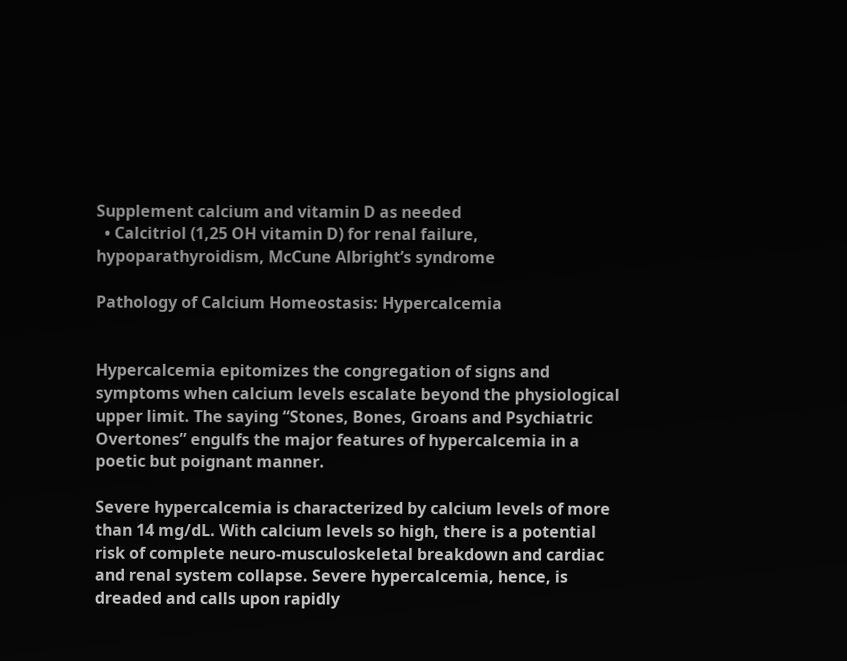Supplement calcium and vitamin D as needed
  • Calcitriol (1,25 OH vitamin D) for renal failure, hypoparathyroidism, McCune Albright’s syndrome

Pathology of Calcium Homeostasis: Hypercalcemia


Hypercalcemia epitomizes the congregation of signs and symptoms when calcium levels escalate beyond the physiological upper limit. The saying “Stones, Bones, Groans and Psychiatric Overtones” engulfs the major features of hypercalcemia in a poetic but poignant manner.

Severe hypercalcemia is characterized by calcium levels of more than 14 mg/dL. With calcium levels so high, there is a potential risk of complete neuro-musculoskeletal breakdown and cardiac and renal system collapse. Severe hypercalcemia, hence, is dreaded and calls upon rapidly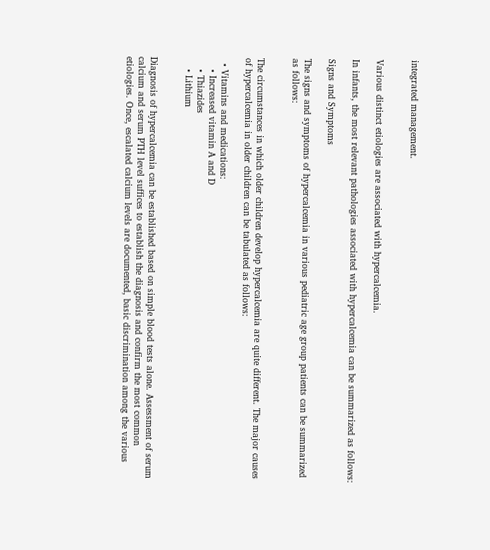integrated management.


Various distinct etiologies are associated with hypercalcemia.

In infants, the most relevant pathologies associated with hypercalcemia can be summarized as follows:

Signs and Symptoms

The signs and symptoms of hypercalcemia in various pediatric age group patients can be summarized as follows:


The circumstances in which older children develop hypercalcemia are quite different. The major causes of hypercalcemia in older children can be tabulated as follows:

  • Vitamins and medications:
    • Increased vitamin A and D
    • Thiazides
    • Lithium


Diagnosis of hypercalcemia can be established based on simple blood tests alone. Assessment of serum calcium and serum PTH level suffices to establish the diagnosis and confirm the most common etiologies. Once, escalated calcium levels are documented, basic discrimination among the various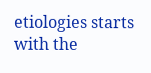etiologies starts with the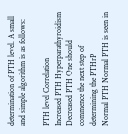determination of PTH level. A small and simple algorithm is as follows:

PTH level Correlation
Increased PTH Hyperparathyroidism
Decreased PTH One should commence the next step of determining the PTHrP
Normal PTH Normal PTH is seen in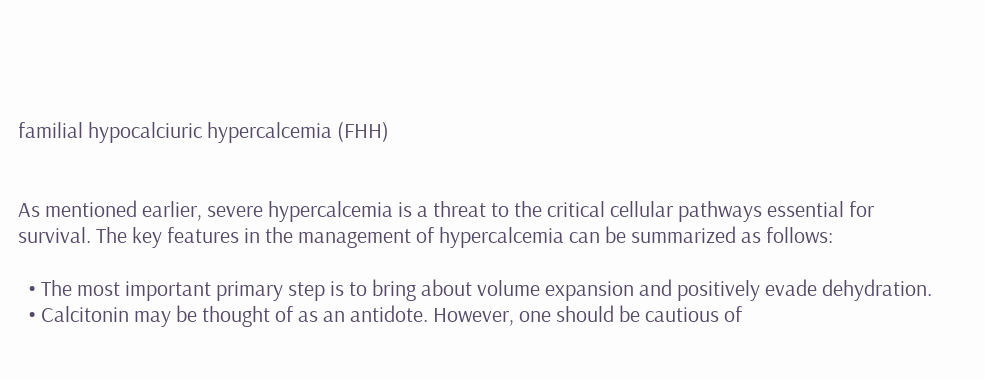familial hypocalciuric hypercalcemia (FHH)


As mentioned earlier, severe hypercalcemia is a threat to the critical cellular pathways essential for survival. The key features in the management of hypercalcemia can be summarized as follows:

  • The most important primary step is to bring about volume expansion and positively evade dehydration.
  • Calcitonin may be thought of as an antidote. However, one should be cautious of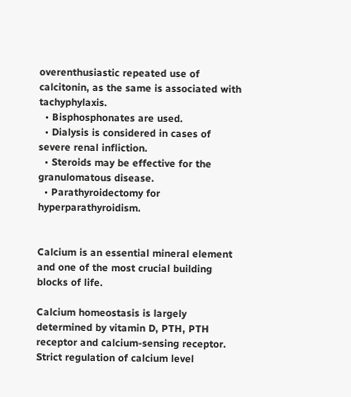overenthusiastic repeated use of calcitonin, as the same is associated with tachyphylaxis.
  • Bisphosphonates are used.
  • Dialysis is considered in cases of severe renal infliction.
  • Steroids may be effective for the granulomatous disease.
  • Parathyroidectomy for hyperparathyroidism.


Calcium is an essential mineral element and one of the most crucial building blocks of life.

Calcium homeostasis is largely determined by vitamin D, PTH, PTH receptor and calcium-sensing receptor. Strict regulation of calcium level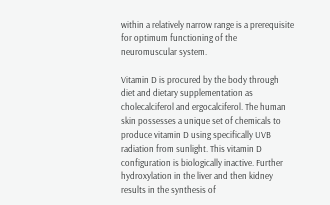within a relatively narrow range is a prerequisite for optimum functioning of the neuromuscular system.

Vitamin D is procured by the body through diet and dietary supplementation as cholecalciferol and ergocalciferol. The human skin possesses a unique set of chemicals to produce vitamin D using specifically UVB radiation from sunlight. This vitamin D configuration is biologically inactive. Further hydroxylation in the liver and then kidney results in the synthesis of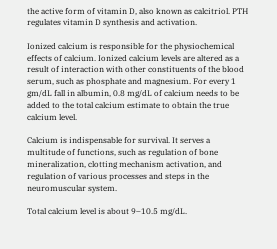the active form of vitamin D, also known as calcitriol. PTH regulates vitamin D synthesis and activation.

Ionized calcium is responsible for the physiochemical effects of calcium. Ionized calcium levels are altered as a result of interaction with other constituents of the blood serum, such as phosphate and magnesium. For every 1 gm/dL fall in albumin, 0.8 mg/dL of calcium needs to be added to the total calcium estimate to obtain the true calcium level.

Calcium is indispensable for survival. It serves a multitude of functions, such as regulation of bone mineralization, clotting mechanism activation, and regulation of various processes and steps in the neuromuscular system.

Total calcium level is about 9–10.5 mg/dL.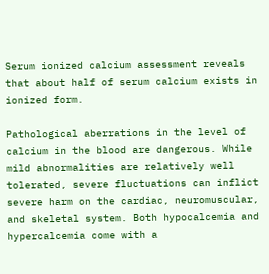Serum ionized calcium assessment reveals that about half of serum calcium exists in ionized form.

Pathological aberrations in the level of calcium in the blood are dangerous. While mild abnormalities are relatively well tolerated, severe fluctuations can inflict severe harm on the cardiac, neuromuscular, and skeletal system. Both hypocalcemia and hypercalcemia come with a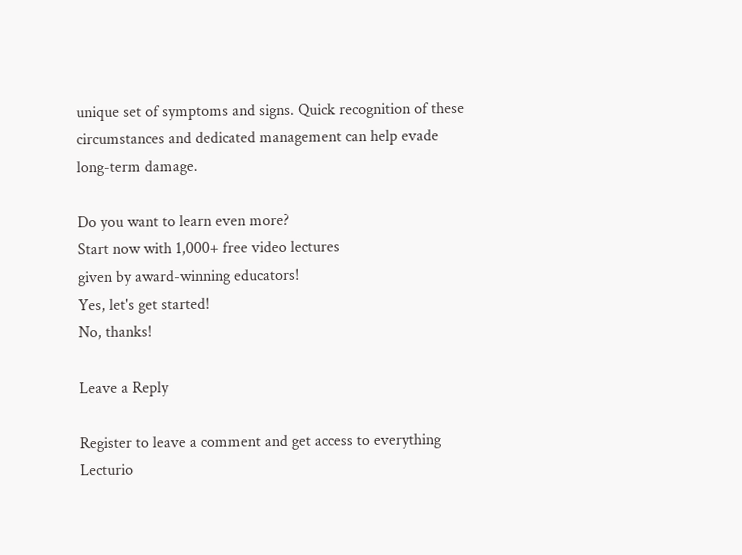unique set of symptoms and signs. Quick recognition of these circumstances and dedicated management can help evade long-term damage.

Do you want to learn even more?
Start now with 1,000+ free video lectures
given by award-winning educators!
Yes, let's get started!
No, thanks!

Leave a Reply

Register to leave a comment and get access to everything Lecturio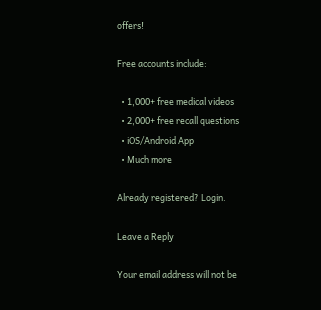offers!

Free accounts include:

  • 1,000+ free medical videos
  • 2,000+ free recall questions
  • iOS/Android App
  • Much more

Already registered? Login.

Leave a Reply

Your email address will not be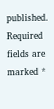published. Required fields are marked *